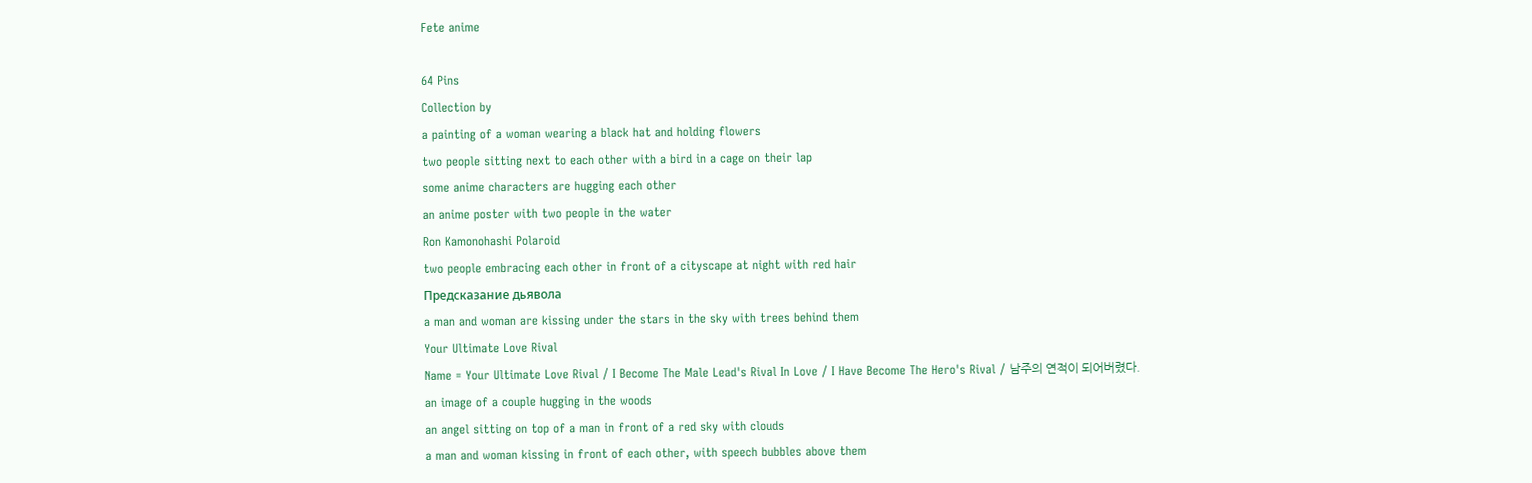Fete anime

64 Pins
Collection by
a painting of a woman wearing a black hat and holding flowers
two people sitting next to each other with a bird in a cage on their lap
some anime characters are hugging each other
an anime poster with two people in the water
Ron Kamonohashi Polaroid
two people embracing each other in front of a cityscape at night with red hair
Предсказание дьявола
a man and woman are kissing under the stars in the sky with trees behind them
Your Ultimate Love Rival
Name = Your Ultimate Love Rival / I Become The Male Lead's Rival In Love / I Have Become The Hero's Rival / 남주의 연적이 되어버렸다.
an image of a couple hugging in the woods
an angel sitting on top of a man in front of a red sky with clouds
a man and woman kissing in front of each other, with speech bubbles above them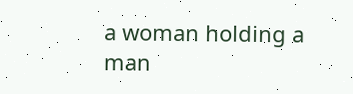a woman holding a man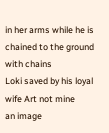in her arms while he is chained to the ground with chains
Loki saved by his loyal wife Art not mine
an image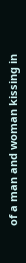of a man and woman kissing in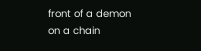front of a demon on a chain